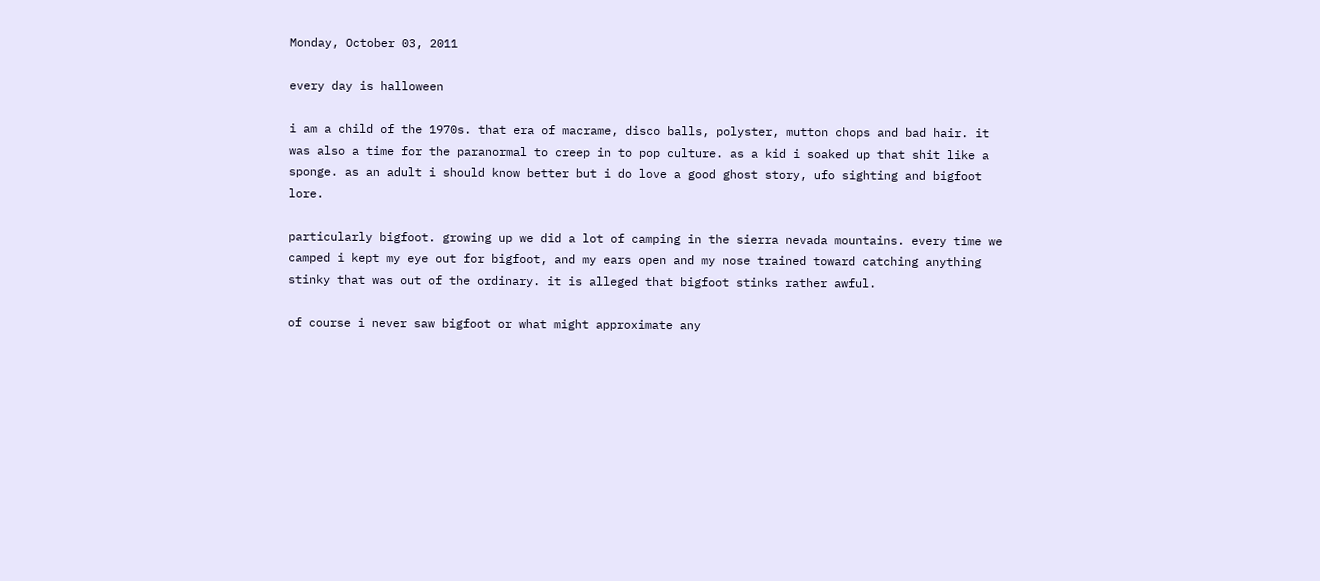Monday, October 03, 2011

every day is halloween

i am a child of the 1970s. that era of macrame, disco balls, polyster, mutton chops and bad hair. it was also a time for the paranormal to creep in to pop culture. as a kid i soaked up that shit like a sponge. as an adult i should know better but i do love a good ghost story, ufo sighting and bigfoot lore.

particularly bigfoot. growing up we did a lot of camping in the sierra nevada mountains. every time we camped i kept my eye out for bigfoot, and my ears open and my nose trained toward catching anything stinky that was out of the ordinary. it is alleged that bigfoot stinks rather awful.

of course i never saw bigfoot or what might approximate any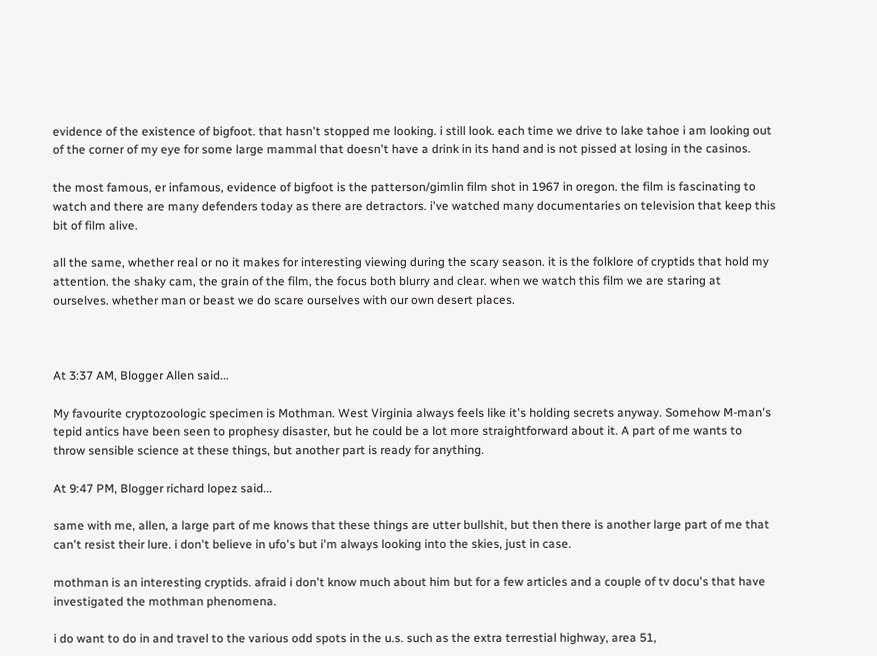evidence of the existence of bigfoot. that hasn't stopped me looking. i still look. each time we drive to lake tahoe i am looking out of the corner of my eye for some large mammal that doesn't have a drink in its hand and is not pissed at losing in the casinos.

the most famous, er infamous, evidence of bigfoot is the patterson/gimlin film shot in 1967 in oregon. the film is fascinating to watch and there are many defenders today as there are detractors. i've watched many documentaries on television that keep this bit of film alive.

all the same, whether real or no it makes for interesting viewing during the scary season. it is the folklore of cryptids that hold my attention. the shaky cam, the grain of the film, the focus both blurry and clear. when we watch this film we are staring at ourselves. whether man or beast we do scare ourselves with our own desert places.



At 3:37 AM, Blogger Allen said...

My favourite cryptozoologic specimen is Mothman. West Virginia always feels like it's holding secrets anyway. Somehow M-man's tepid antics have been seen to prophesy disaster, but he could be a lot more straightforward about it. A part of me wants to throw sensible science at these things, but another part is ready for anything.

At 9:47 PM, Blogger richard lopez said...

same with me, allen, a large part of me knows that these things are utter bullshit, but then there is another large part of me that can't resist their lure. i don't believe in ufo's but i'm always looking into the skies, just in case.

mothman is an interesting cryptids. afraid i don't know much about him but for a few articles and a couple of tv docu's that have investigated the mothman phenomena.

i do want to do in and travel to the various odd spots in the u.s. such as the extra terrestial highway, area 51,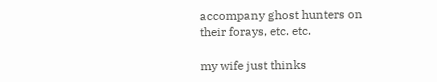accompany ghost hunters on their forays, etc. etc.

my wife just thinks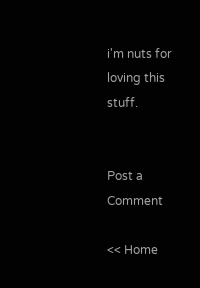i'm nuts for loving this stuff.


Post a Comment

<< Home